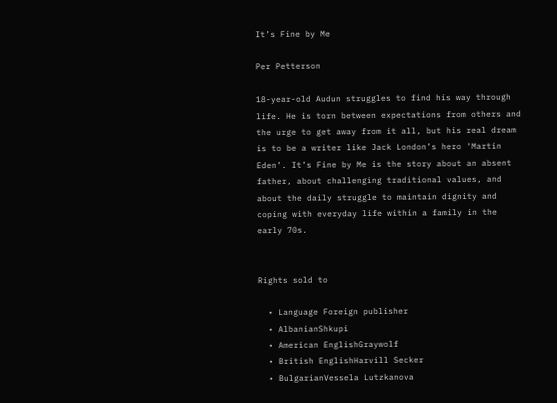It’s Fine by Me

Per Petterson

18-year-old Audun struggles to find his way through life. He is torn between expectations from others and the urge to get away from it all, but his real dream is to be a writer like Jack London’s hero ‘Martin Eden’. It’s Fine by Me is the story about an absent father, about challenging traditional values, and about the daily struggle to maintain dignity and coping with everyday life within a family in the early 70s.


Rights sold to

  • Language Foreign publisher
  • AlbanianShkupi
  • American EnglishGraywolf
  • British EnglishHarvill Secker
  • BulgarianVessela Lutzkanova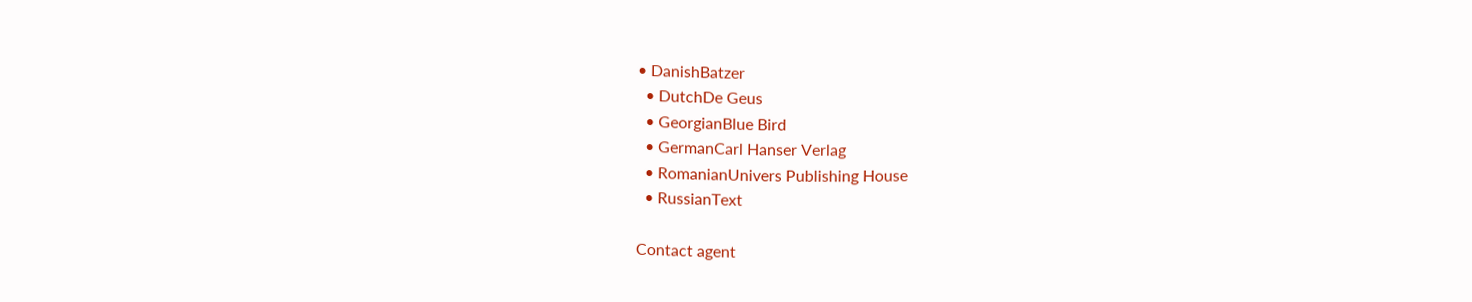• DanishBatzer
  • DutchDe Geus
  • GeorgianBlue Bird
  • GermanCarl Hanser Verlag
  • RomanianUnivers Publishing House
  • RussianText

Contact agent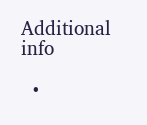Additional info

  •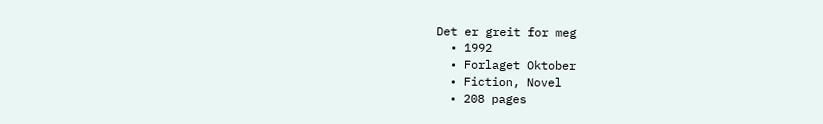Det er greit for meg
  • 1992
  • Forlaget Oktober
  • Fiction, Novel
  • 208 pages